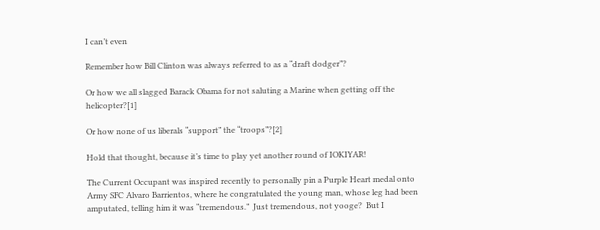I can’t even

Remember how Bill Clinton was always referred to as a “draft dodger”?

Or how we all slagged Barack Obama for not saluting a Marine when getting off the helicopter?[1]

Or how none of us liberals “support” the “troops”?[2]

Hold that thought, because it’s time to play yet another round of IOKIYAR!

The Current Occupant was inspired recently to personally pin a Purple Heart medal onto Army SFC Alvaro Barrientos, where he congratulated the young man, whose leg had been amputated, telling him it was “tremendous.”  Just tremendous, not yooge?  But I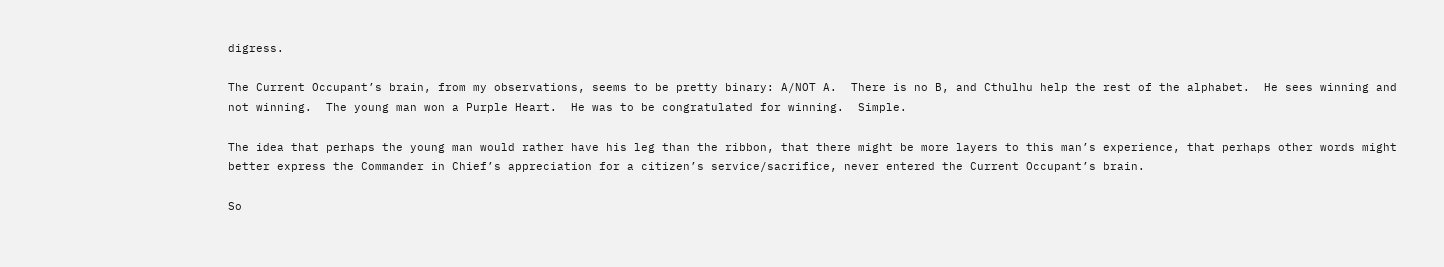digress.

The Current Occupant’s brain, from my observations, seems to be pretty binary: A/NOT A.  There is no B, and Cthulhu help the rest of the alphabet.  He sees winning and not winning.  The young man won a Purple Heart.  He was to be congratulated for winning.  Simple.

The idea that perhaps the young man would rather have his leg than the ribbon, that there might be more layers to this man’s experience, that perhaps other words might better express the Commander in Chief’s appreciation for a citizen’s service/sacrifice, never entered the Current Occupant’s brain.

So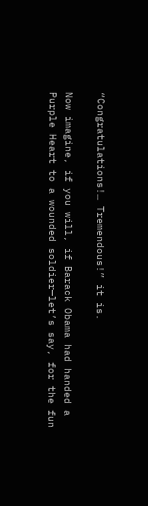“Congratulations!… Tremendous!” it is.

Now imagine, if you will, if Barack Obama had handed a Purple Heart to a wounded soldier—let’s say, for the fun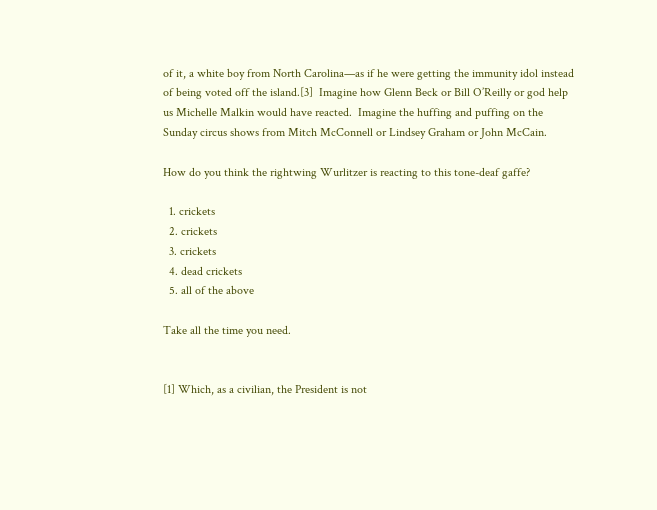of it, a white boy from North Carolina—as if he were getting the immunity idol instead of being voted off the island.[3]  Imagine how Glenn Beck or Bill O’Reilly or god help us Michelle Malkin would have reacted.  Imagine the huffing and puffing on the Sunday circus shows from Mitch McConnell or Lindsey Graham or John McCain.

How do you think the rightwing Wurlitzer is reacting to this tone-deaf gaffe?

  1. crickets
  2. crickets
  3. crickets
  4. dead crickets
  5. all of the above

Take all the time you need.


[1] Which, as a civilian, the President is not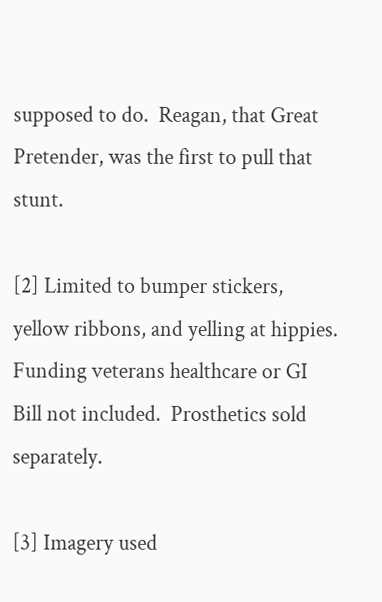supposed to do.  Reagan, that Great Pretender, was the first to pull that stunt.

[2] Limited to bumper stickers, yellow ribbons, and yelling at hippies.  Funding veterans healthcare or GI Bill not included.  Prosthetics sold separately.

[3] Imagery used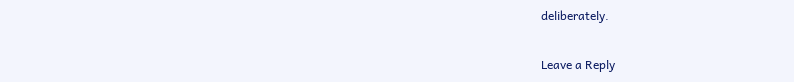deliberately.

Leave a Reply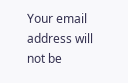Your email address will not be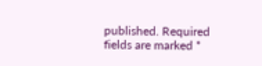published. Required fields are marked *